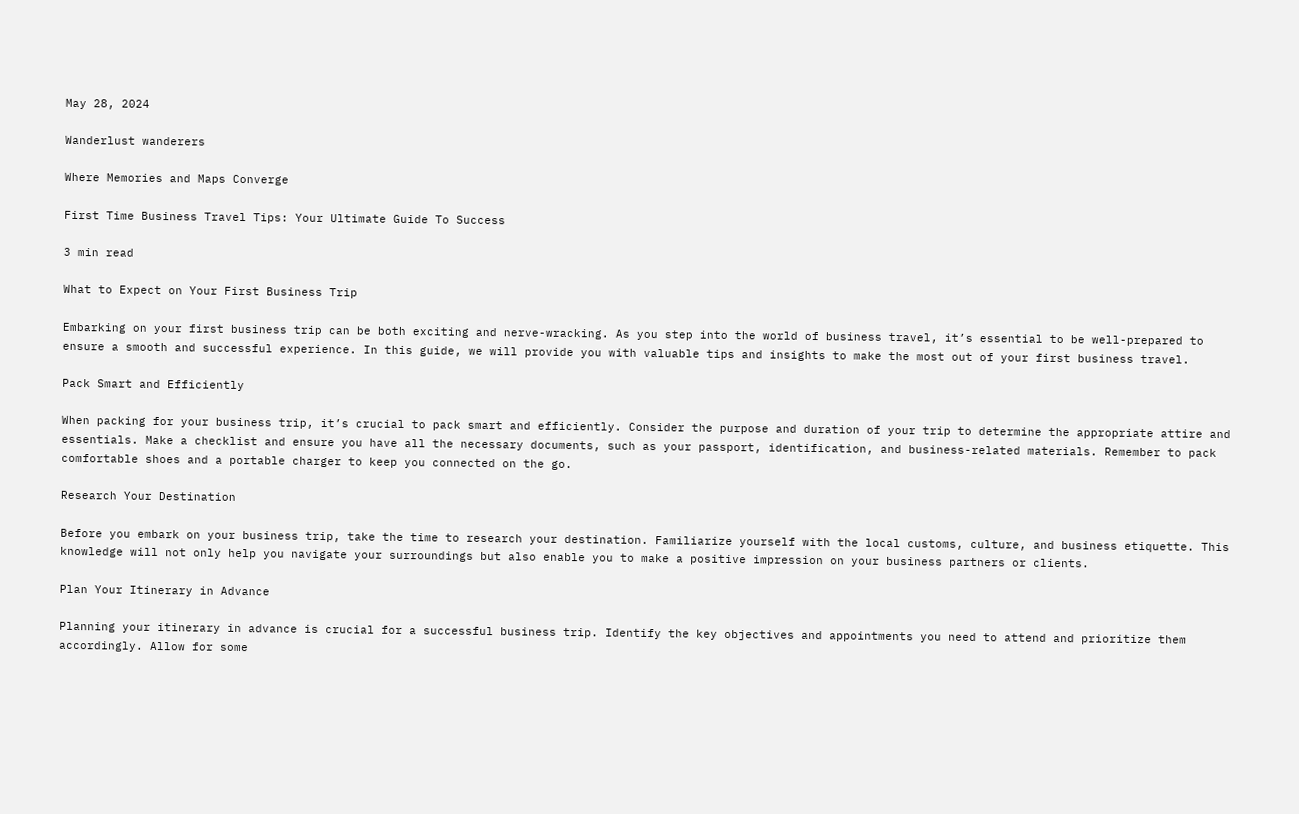May 28, 2024

Wanderlust wanderers

Where Memories and Maps Converge

First Time Business Travel Tips: Your Ultimate Guide To Success

3 min read

What to Expect on Your First Business Trip

Embarking on your first business trip can be both exciting and nerve-wracking. As you step into the world of business travel, it’s essential to be well-prepared to ensure a smooth and successful experience. In this guide, we will provide you with valuable tips and insights to make the most out of your first business travel.

Pack Smart and Efficiently

When packing for your business trip, it’s crucial to pack smart and efficiently. Consider the purpose and duration of your trip to determine the appropriate attire and essentials. Make a checklist and ensure you have all the necessary documents, such as your passport, identification, and business-related materials. Remember to pack comfortable shoes and a portable charger to keep you connected on the go.

Research Your Destination

Before you embark on your business trip, take the time to research your destination. Familiarize yourself with the local customs, culture, and business etiquette. This knowledge will not only help you navigate your surroundings but also enable you to make a positive impression on your business partners or clients.

Plan Your Itinerary in Advance

Planning your itinerary in advance is crucial for a successful business trip. Identify the key objectives and appointments you need to attend and prioritize them accordingly. Allow for some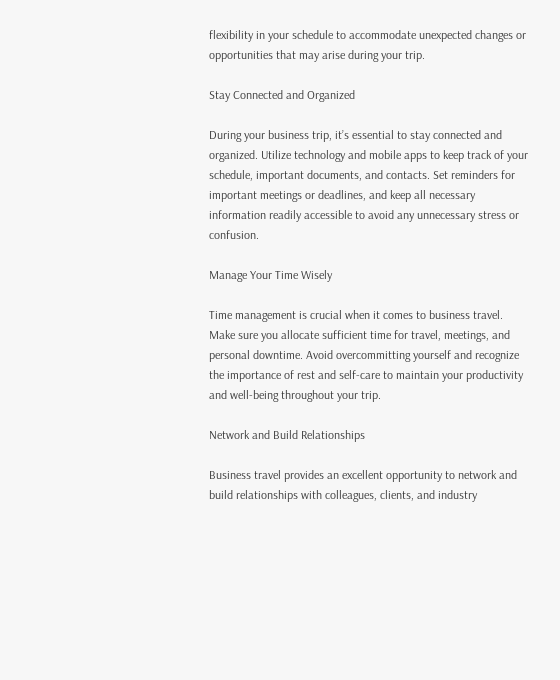flexibility in your schedule to accommodate unexpected changes or opportunities that may arise during your trip.

Stay Connected and Organized

During your business trip, it’s essential to stay connected and organized. Utilize technology and mobile apps to keep track of your schedule, important documents, and contacts. Set reminders for important meetings or deadlines, and keep all necessary information readily accessible to avoid any unnecessary stress or confusion.

Manage Your Time Wisely

Time management is crucial when it comes to business travel. Make sure you allocate sufficient time for travel, meetings, and personal downtime. Avoid overcommitting yourself and recognize the importance of rest and self-care to maintain your productivity and well-being throughout your trip.

Network and Build Relationships

Business travel provides an excellent opportunity to network and build relationships with colleagues, clients, and industry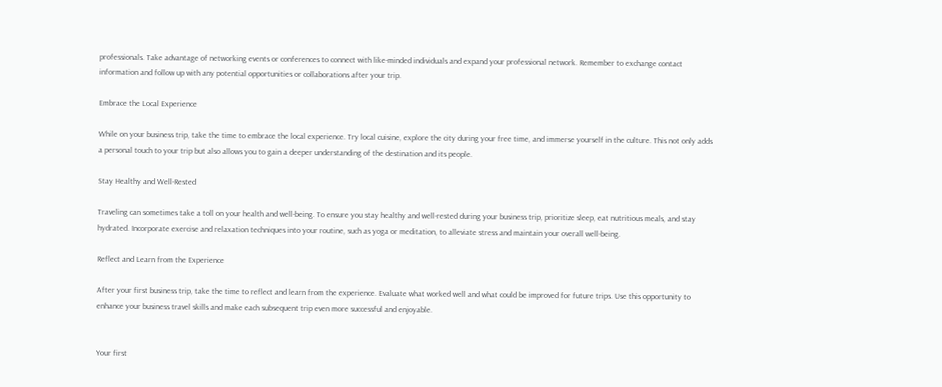professionals. Take advantage of networking events or conferences to connect with like-minded individuals and expand your professional network. Remember to exchange contact information and follow up with any potential opportunities or collaborations after your trip.

Embrace the Local Experience

While on your business trip, take the time to embrace the local experience. Try local cuisine, explore the city during your free time, and immerse yourself in the culture. This not only adds a personal touch to your trip but also allows you to gain a deeper understanding of the destination and its people.

Stay Healthy and Well-Rested

Traveling can sometimes take a toll on your health and well-being. To ensure you stay healthy and well-rested during your business trip, prioritize sleep, eat nutritious meals, and stay hydrated. Incorporate exercise and relaxation techniques into your routine, such as yoga or meditation, to alleviate stress and maintain your overall well-being.

Reflect and Learn from the Experience

After your first business trip, take the time to reflect and learn from the experience. Evaluate what worked well and what could be improved for future trips. Use this opportunity to enhance your business travel skills and make each subsequent trip even more successful and enjoyable.


Your first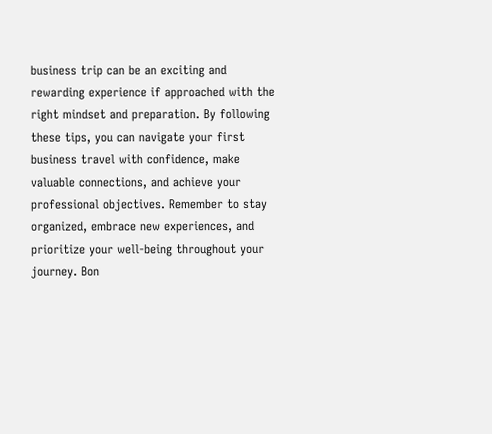business trip can be an exciting and rewarding experience if approached with the right mindset and preparation. By following these tips, you can navigate your first business travel with confidence, make valuable connections, and achieve your professional objectives. Remember to stay organized, embrace new experiences, and prioritize your well-being throughout your journey. Bon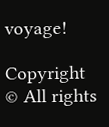voyage!

Copyright © All rights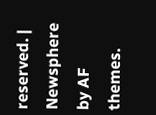reserved. | Newsphere by AF themes.